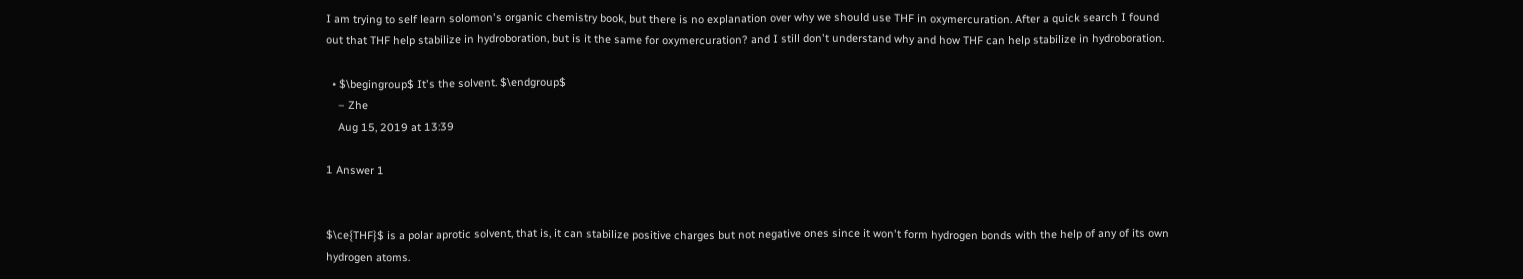I am trying to self learn solomon's organic chemistry book, but there is no explanation over why we should use THF in oxymercuration. After a quick search I found out that THF help stabilize in hydroboration, but is it the same for oxymercuration? and I still don't understand why and how THF can help stabilize in hydroboration.

  • $\begingroup$ It's the solvent. $\endgroup$
    – Zhe
    Aug 15, 2019 at 13:39

1 Answer 1


$\ce{THF}$ is a polar aprotic solvent, that is, it can stabilize positive charges but not negative ones since it won't form hydrogen bonds with the help of any of its own hydrogen atoms.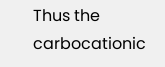Thus the carbocationic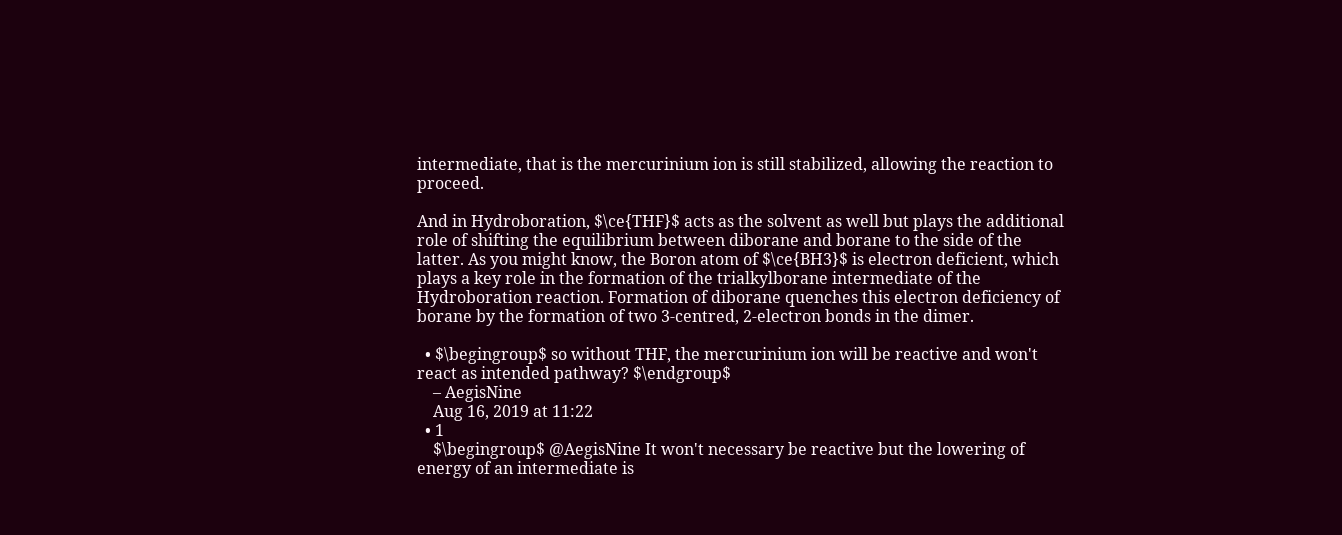intermediate, that is the mercurinium ion is still stabilized, allowing the reaction to proceed.

And in Hydroboration, $\ce{THF}$ acts as the solvent as well but plays the additional role of shifting the equilibrium between diborane and borane to the side of the latter. As you might know, the Boron atom of $\ce{BH3}$ is electron deficient, which plays a key role in the formation of the trialkylborane intermediate of the Hydroboration reaction. Formation of diborane quenches this electron deficiency of borane by the formation of two 3-centred, 2-electron bonds in the dimer.

  • $\begingroup$ so without THF, the mercurinium ion will be reactive and won't react as intended pathway? $\endgroup$
    – AegisNine
    Aug 16, 2019 at 11:22
  • 1
    $\begingroup$ @AegisNine It won't necessary be reactive but the lowering of energy of an intermediate is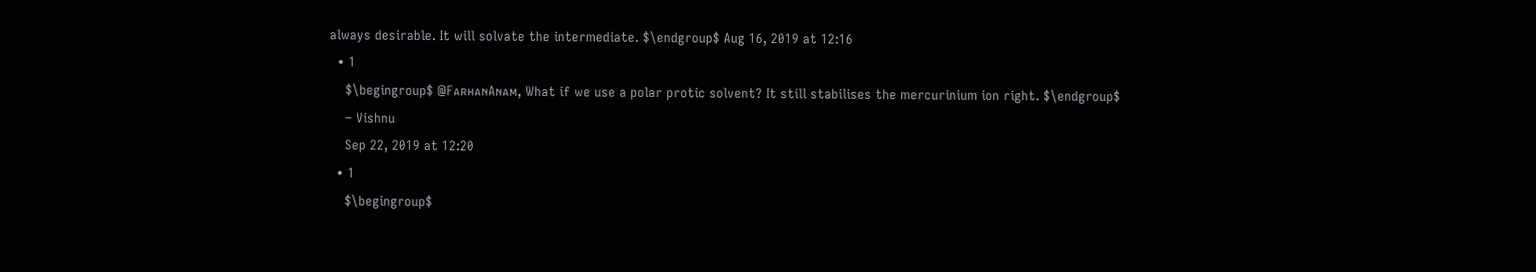always desirable. It will solvate the intermediate. $\endgroup$ Aug 16, 2019 at 12:16
  • 1
    $\begingroup$ @FᴀʀʜᴀɴAɴᴀᴍ, What if we use a polar protic solvent? It still stabilises the mercurinium ion right. $\endgroup$
    – Vishnu
    Sep 22, 2019 at 12:20
  • 1
    $\begingroup$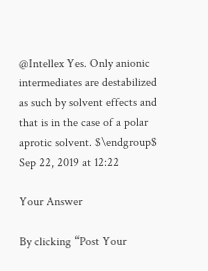@Intellex Yes. Only anionic intermediates are destabilized as such by solvent effects and that is in the case of a polar aprotic solvent. $\endgroup$ Sep 22, 2019 at 12:22

Your Answer

By clicking “Post Your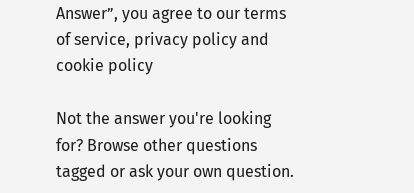Answer”, you agree to our terms of service, privacy policy and cookie policy

Not the answer you're looking for? Browse other questions tagged or ask your own question.